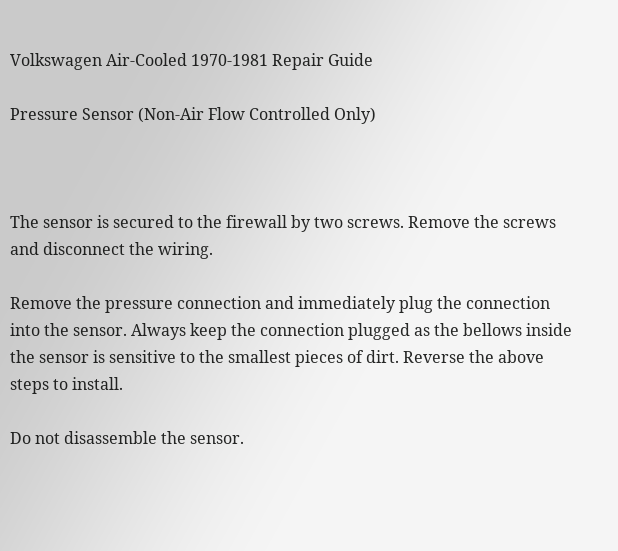Volkswagen Air-Cooled 1970-1981 Repair Guide

Pressure Sensor (Non-Air Flow Controlled Only)



The sensor is secured to the firewall by two screws. Remove the screws and disconnect the wiring.

Remove the pressure connection and immediately plug the connection into the sensor. Always keep the connection plugged as the bellows inside the sensor is sensitive to the smallest pieces of dirt. Reverse the above steps to install.

Do not disassemble the sensor.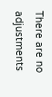There are no adjustments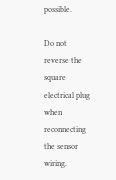possible.

Do not reverse the square electrical plug when reconnecting the sensor wiring.